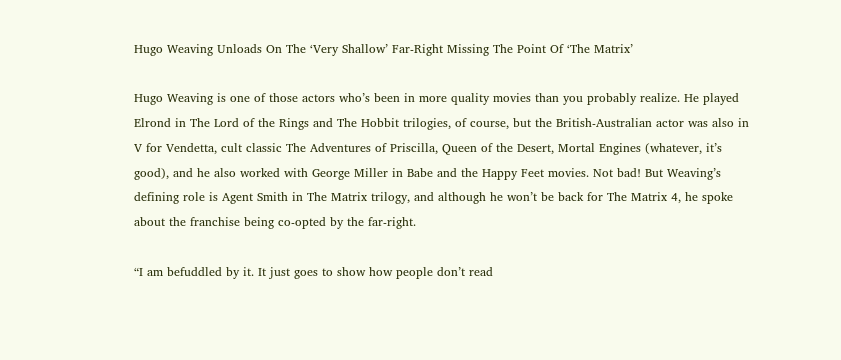Hugo Weaving Unloads On The ‘Very Shallow’ Far-Right Missing The Point Of ‘The Matrix’

Hugo Weaving is one of those actors who’s been in more quality movies than you probably realize. He played Elrond in The Lord of the Rings and The Hobbit trilogies, of course, but the British-Australian actor was also in V for Vendetta, cult classic The Adventures of Priscilla, Queen of the Desert, Mortal Engines (whatever, it’s good), and he also worked with George Miller in Babe and the Happy Feet movies. Not bad! But Weaving’s defining role is Agent Smith in The Matrix trilogy, and although he won’t be back for The Matrix 4, he spoke about the franchise being co-opted by the far-right.

“I am befuddled by it. It just goes to show how people don’t read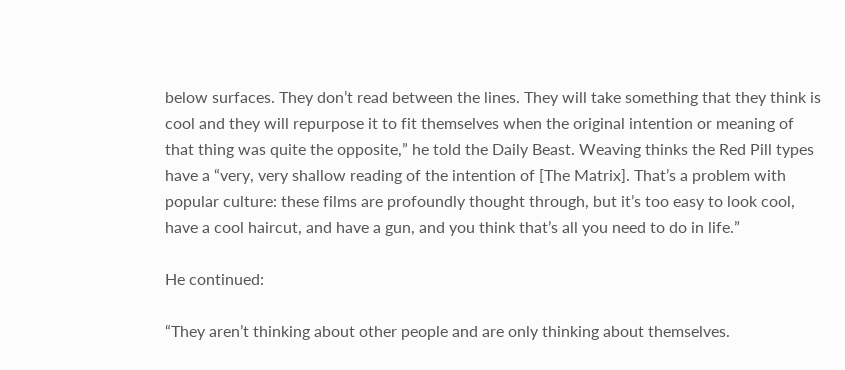below surfaces. They don’t read between the lines. They will take something that they think is cool and they will repurpose it to fit themselves when the original intention or meaning of that thing was quite the opposite,” he told the Daily Beast. Weaving thinks the Red Pill types have a “very, very shallow reading of the intention of [The Matrix]. That’s a problem with popular culture: these films are profoundly thought through, but it’s too easy to look cool, have a cool haircut, and have a gun, and you think that’s all you need to do in life.”

He continued:

“They aren’t thinking about other people and are only thinking about themselves.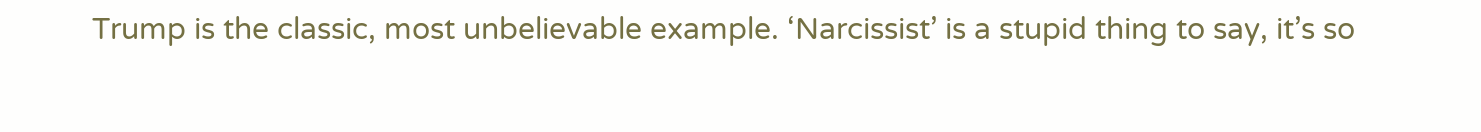Trump is the classic, most unbelievable example. ‘Narcissist’ is a stupid thing to say, it’s so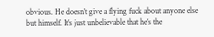obvious. He doesn’t give a flying fuck about anyone else but himself. It’s just unbelievable that he’s the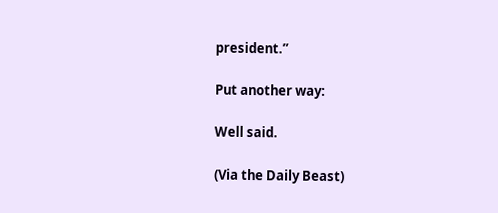president.”

Put another way:

Well said.

(Via the Daily Beast)